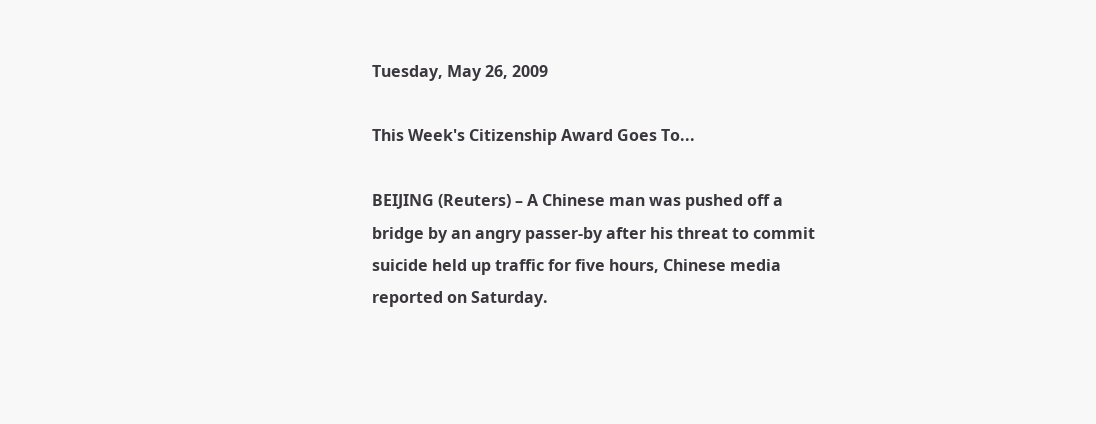Tuesday, May 26, 2009

This Week's Citizenship Award Goes To...

BEIJING (Reuters) – A Chinese man was pushed off a bridge by an angry passer-by after his threat to commit suicide held up traffic for five hours, Chinese media reported on Saturday.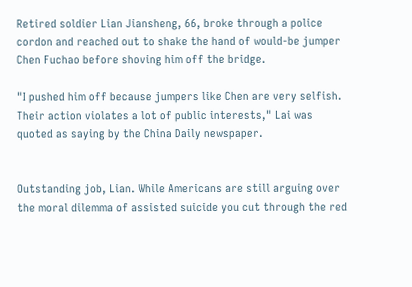Retired soldier Lian Jiansheng, 66, broke through a police cordon and reached out to shake the hand of would-be jumper Chen Fuchao before shoving him off the bridge.

"I pushed him off because jumpers like Chen are very selfish. Their action violates a lot of public interests," Lai was quoted as saying by the China Daily newspaper.


Outstanding job, Lian. While Americans are still arguing over the moral dilemma of assisted suicide you cut through the red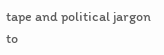tape and political jargon to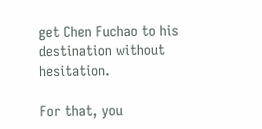get Chen Fuchao to his destination without hesitation.

For that, you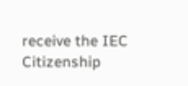receive the IEC Citizenship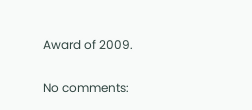Award of 2009.

No comments: